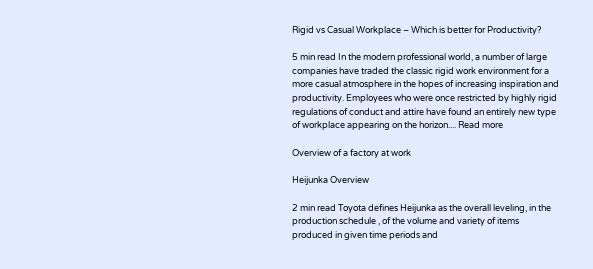Rigid vs Casual Workplace – Which is better for Productivity?

5 min read In the modern professional world, a number of large companies have traded the classic rigid work environment for a more casual atmosphere in the hopes of increasing inspiration and productivity. Employees who were once restricted by highly rigid regulations of conduct and attire have found an entirely new type of workplace appearing on the horizon.... Read more

Overview of a factory at work

Heijunka Overview

2 min read Toyota defines Heijunka as the overall leveling, in the production schedule , of the volume and variety of items produced in given time periods and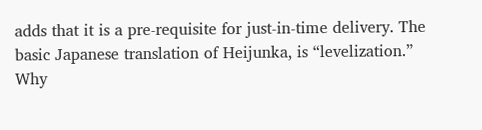adds that it is a pre-requisite for just-in-time delivery. The basic Japanese translation of Heijunka, is “levelization.” Why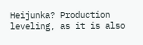Heijunka? Production leveling, as it is also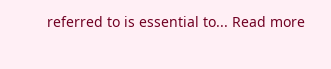referred to is essential to... Read more